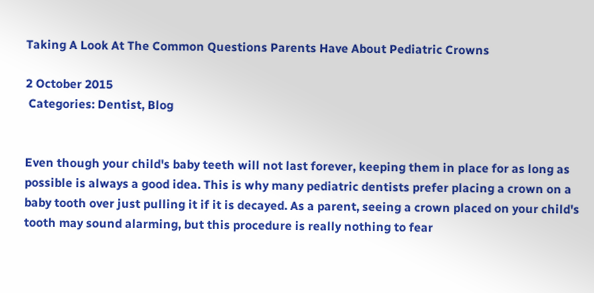Taking A Look At The Common Questions Parents Have About Pediatric Crowns

2 October 2015
 Categories: Dentist, Blog


Even though your child's baby teeth will not last forever, keeping them in place for as long as possible is always a good idea. This is why many pediatric dentists prefer placing a crown on a baby tooth over just pulling it if it is decayed. As a parent, seeing a crown placed on your child's tooth may sound alarming, but this procedure is really nothing to fear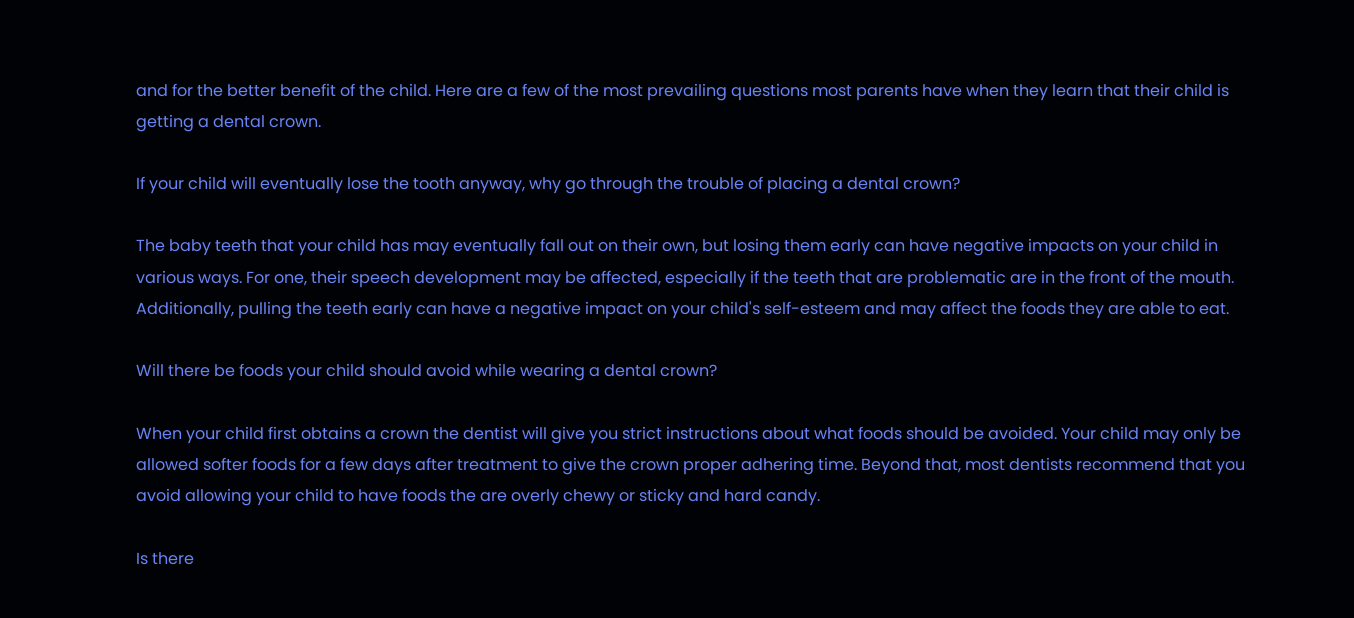and for the better benefit of the child. Here are a few of the most prevailing questions most parents have when they learn that their child is getting a dental crown.

If your child will eventually lose the tooth anyway, why go through the trouble of placing a dental crown?

The baby teeth that your child has may eventually fall out on their own, but losing them early can have negative impacts on your child in various ways. For one, their speech development may be affected, especially if the teeth that are problematic are in the front of the mouth. Additionally, pulling the teeth early can have a negative impact on your child's self-esteem and may affect the foods they are able to eat.

Will there be foods your child should avoid while wearing a dental crown?

When your child first obtains a crown the dentist will give you strict instructions about what foods should be avoided. Your child may only be allowed softer foods for a few days after treatment to give the crown proper adhering time. Beyond that, most dentists recommend that you avoid allowing your child to have foods the are overly chewy or sticky and hard candy.

Is there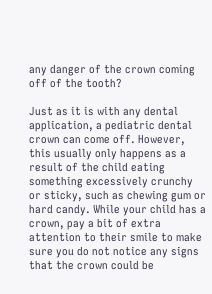any danger of the crown coming off of the tooth?

Just as it is with any dental application, a pediatric dental crown can come off. However, this usually only happens as a result of the child eating something excessively crunchy or sticky, such as chewing gum or hard candy. While your child has a crown, pay a bit of extra attention to their smile to make sure you do not notice any signs that the crown could be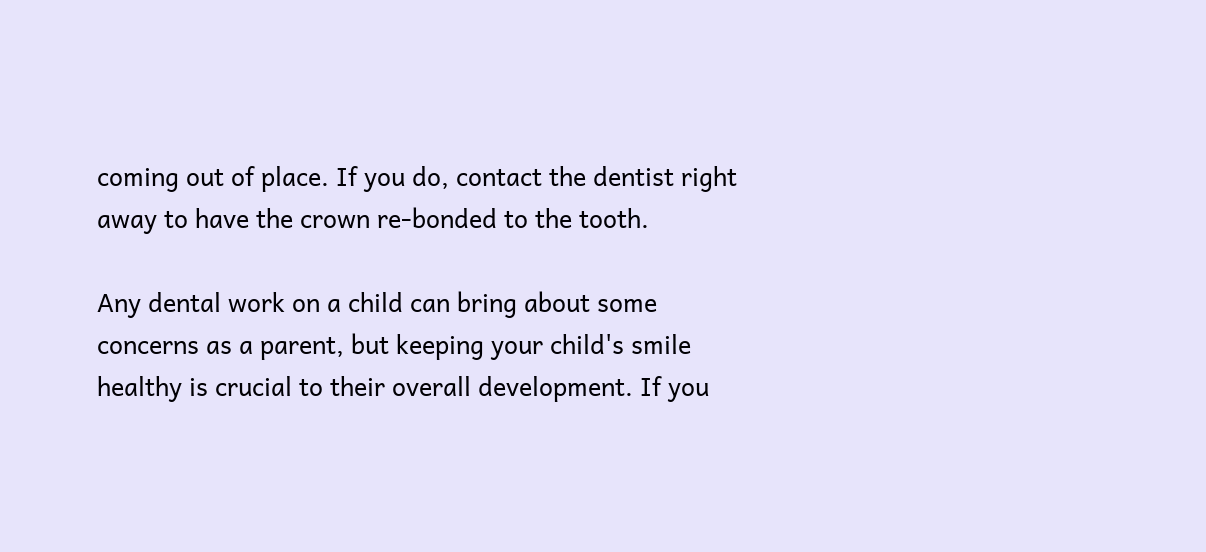coming out of place. If you do, contact the dentist right away to have the crown re-bonded to the tooth.

Any dental work on a child can bring about some concerns as a parent, but keeping your child's smile healthy is crucial to their overall development. If you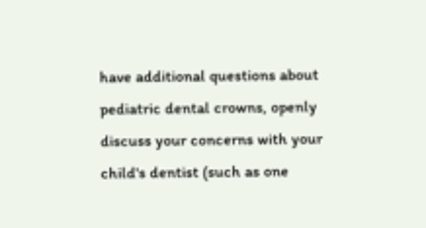have additional questions about pediatric dental crowns, openly discuss your concerns with your child's dentist (such as one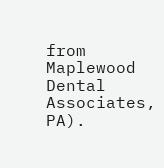from Maplewood Dental Associates, PA).